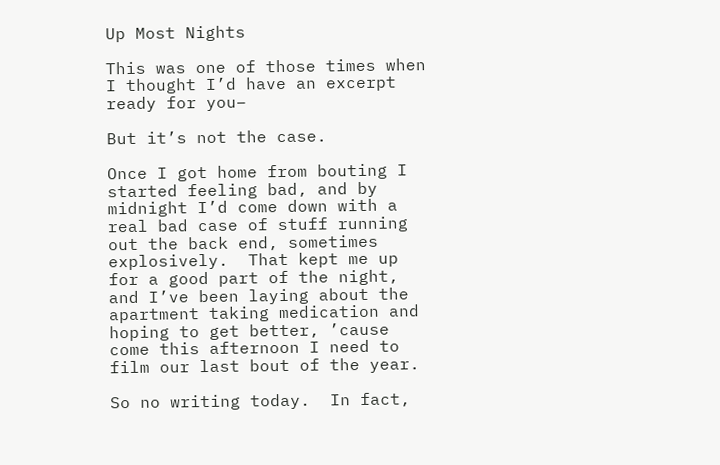Up Most Nights

This was one of those times when I thought I’d have an excerpt ready for you–

But it’s not the case.

Once I got home from bouting I started feeling bad, and by midnight I’d come down with a real bad case of stuff running out the back end, sometimes explosively.  That kept me up for a good part of the night, and I’ve been laying about the apartment taking medication and hoping to get better, ’cause come this afternoon I need to film our last bout of the year.

So no writing today.  In fact,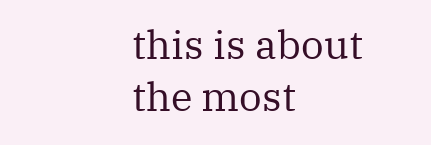this is about the most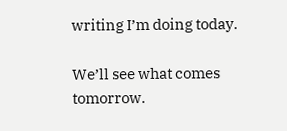writing I’m doing today.

We’ll see what comes tomorrow.